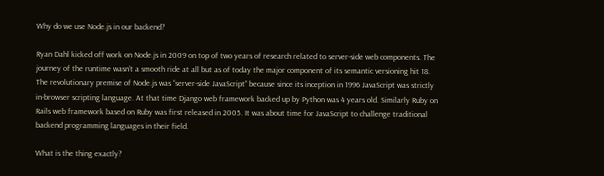Why do we use Node.js in our backend?

Ryan Dahl kicked off work on Node.js in 2009 on top of two years of research related to server-side web components. The journey of the runtime wasn’t a smooth ride at all but as of today the major component of its semantic versioning hit 18. The revolutionary premise of Node.js was “server-side JavaScript” because since its inception in 1996 JavaScript was strictly in-browser scripting language. At that time Django web framework backed up by Python was 4 years old. Similarly Ruby on Rails web framework based on Ruby was first released in 2005. It was about time for JavaScript to challenge traditional backend programming languages in their field.

What is the thing exactly?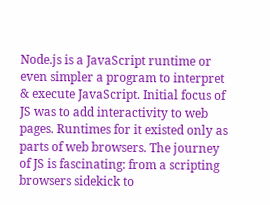Node.js is a JavaScript runtime or even simpler a program to interpret & execute JavaScript. Initial focus of JS was to add interactivity to web pages. Runtimes for it existed only as parts of web browsers. The journey of JS is fascinating: from a scripting browsers sidekick to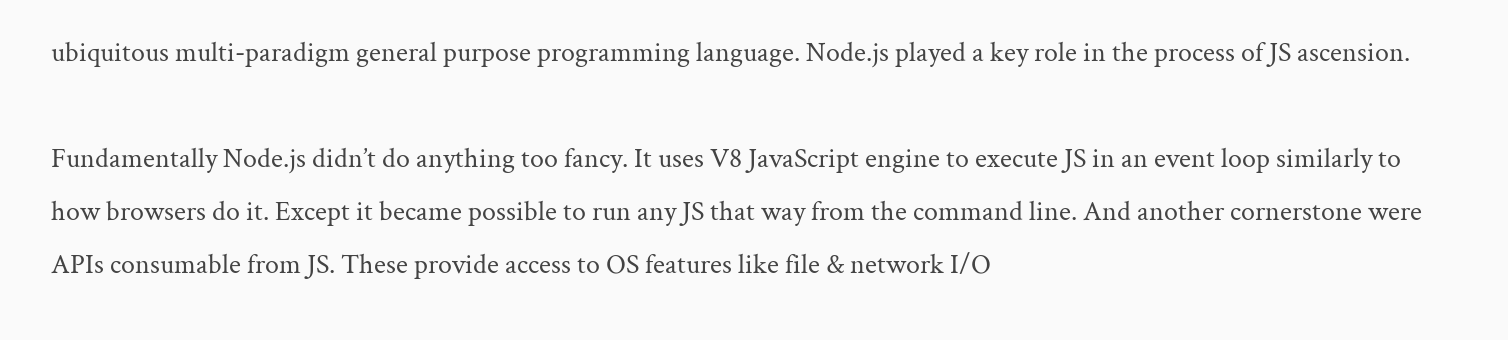ubiquitous multi-paradigm general purpose programming language. Node.js played a key role in the process of JS ascension.

Fundamentally Node.js didn’t do anything too fancy. It uses V8 JavaScript engine to execute JS in an event loop similarly to how browsers do it. Except it became possible to run any JS that way from the command line. And another cornerstone were APIs consumable from JS. These provide access to OS features like file & network I/O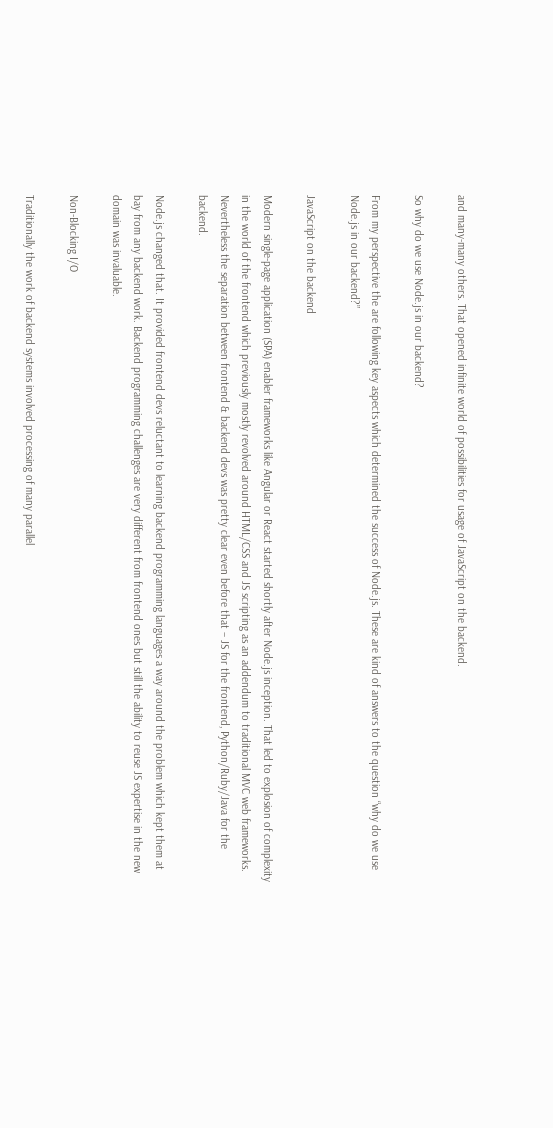and many-many others. That opened infinite world of possibilities for usage of JavaScript on the backend.

So why do we use Node.js in our backend?

From my perspective the are following key aspects which determined the success of Node.js. These are kind of answers to the question “why do we use Node.js in our backend?”

JavaScript on the backend

Modern single-page application (SPA) enabler frameworks like Angular or React started shortly after Node.js inception. That led to explosion of complexity in the world of the frontend which previously mostly revolved around HTML/CSS and JS scripting as an addendum to traditional MVC web frameworks. Nevertheless the separation between frontend & backend devs was pretty clear even before that – JS for the frontend, Python/Ruby/Java for the backend.

Node.js changed that. It provided frontend devs reluctant to learning backend programming languages a way around the problem which kept them at bay from any backend work. Backend programming challenges are very different from frontend ones but still the ability to reuse JS expertise in the new domain was invaluable.

Non-Blocking I/O

Traditionally the work of backend systems involved processing of many parallel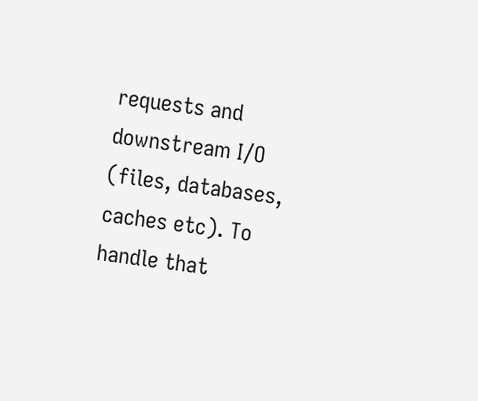requests and downstream I/O (files, databases, caches etc). To handle that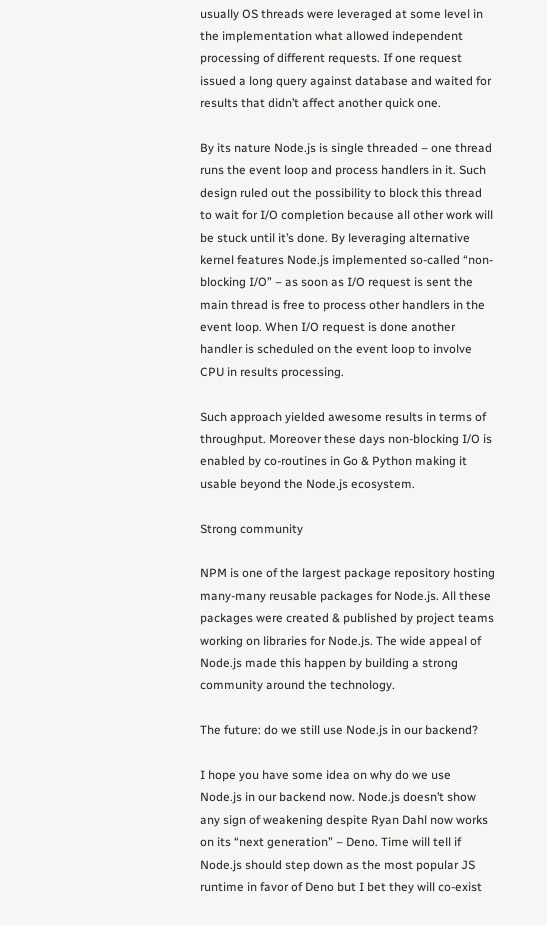usually OS threads were leveraged at some level in the implementation what allowed independent processing of different requests. If one request issued a long query against database and waited for results that didn’t affect another quick one.

By its nature Node.js is single threaded – one thread runs the event loop and process handlers in it. Such design ruled out the possibility to block this thread to wait for I/O completion because all other work will be stuck until it’s done. By leveraging alternative kernel features Node.js implemented so-called “non-blocking I/O” – as soon as I/O request is sent the main thread is free to process other handlers in the event loop. When I/O request is done another handler is scheduled on the event loop to involve CPU in results processing.

Such approach yielded awesome results in terms of throughput. Moreover these days non-blocking I/O is enabled by co-routines in Go & Python making it usable beyond the Node.js ecosystem.

Strong community

NPM is one of the largest package repository hosting many-many reusable packages for Node.js. All these packages were created & published by project teams working on libraries for Node.js. The wide appeal of Node.js made this happen by building a strong community around the technology.

The future: do we still use Node.js in our backend?

I hope you have some idea on why do we use Node.js in our backend now. Node.js doesn’t show any sign of weakening despite Ryan Dahl now works on its “next generation” – Deno. Time will tell if Node.js should step down as the most popular JS runtime in favor of Deno but I bet they will co-exist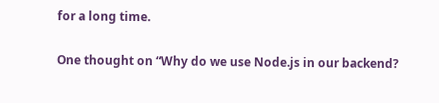for a long time.

One thought on “Why do we use Node.js in our backend?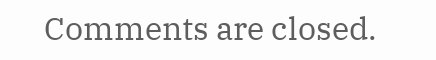Comments are closed.